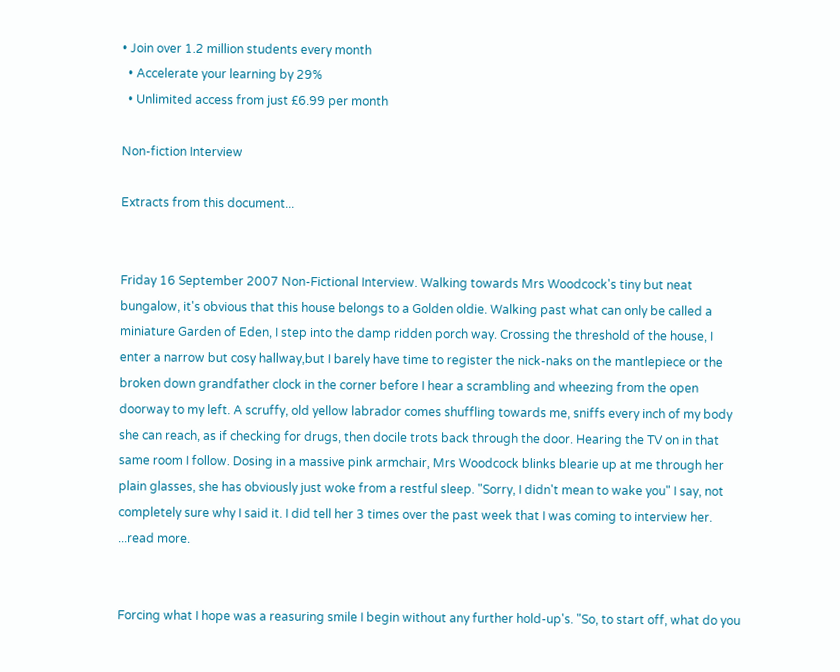• Join over 1.2 million students every month
  • Accelerate your learning by 29%
  • Unlimited access from just £6.99 per month

Non-fiction Interview

Extracts from this document...


Friday 16 September 2007 Non-Fictional Interview. Walking towards Mrs Woodcock's tiny but neat bungalow, it's obvious that this house belongs to a Golden oldie. Walking past what can only be called a miniature Garden of Eden, I step into the damp ridden porch way. Crossing the threshold of the house, I enter a narrow but cosy hallway,but I barely have time to register the nick-naks on the mantlepiece or the broken down grandfather clock in the corner before I hear a scrambling and wheezing from the open doorway to my left. A scruffy, old yellow labrador comes shuffling towards me, sniffs every inch of my body she can reach, as if checking for drugs, then docile trots back through the door. Hearing the TV on in that same room I follow. Dosing in a massive pink armchair, Mrs Woodcock blinks blearie up at me through her plain glasses, she has obviously just woke from a restful sleep. "Sorry, I didn't mean to wake you" I say, not completely sure why I said it. I did tell her 3 times over the past week that I was coming to interview her. ...read more.


Forcing what I hope was a reasuring smile I begin without any further hold-up's. "So, to start off, what do you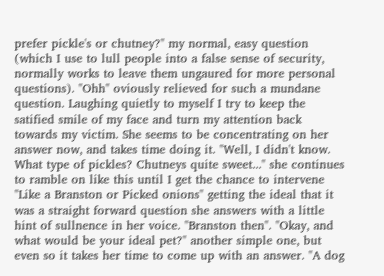prefer pickle's or chutney?" my normal, easy question (which I use to lull people into a false sense of security, normally works to leave them ungaured for more personal questions). "Ohh" oviously relieved for such a mundane question. Laughing quietly to myself I try to keep the satified smile of my face and turn my attention back towards my victim. She seems to be concentrating on her answer now, and takes time doing it. "Well, I didn't know. What type of pickles? Chutneys quite sweet..." she continues to ramble on like this until I get the chance to intervene "Like a Branston or Picked onions" getting the ideal that it was a straight forward question she answers with a little hint of sullnence in her voice. "Branston then". "Okay, and what would be your ideal pet?" another simple one, but even so it takes her time to come up with an answer. "A dog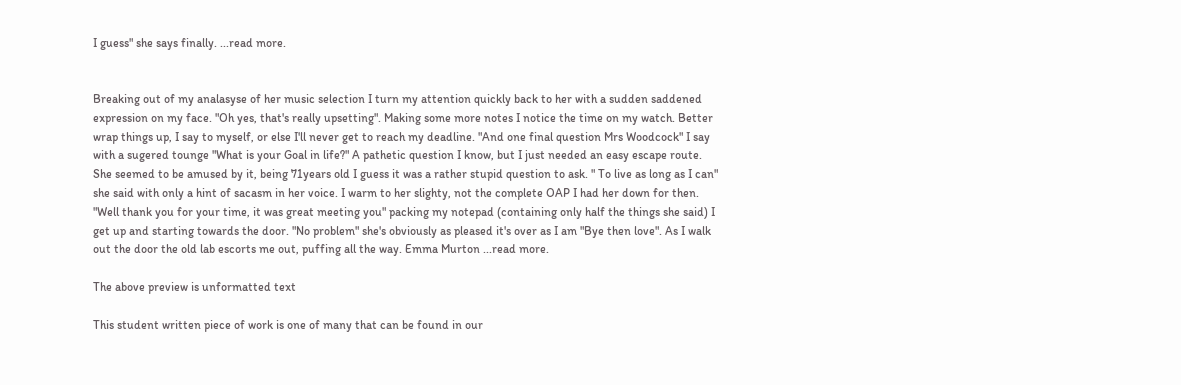I guess" she says finally. ...read more.


Breaking out of my analasyse of her music selection I turn my attention quickly back to her with a sudden saddened expression on my face. "Oh yes, that's really upsetting". Making some more notes I notice the time on my watch. Better wrap things up, I say to myself, or else I'll never get to reach my deadline. "And one final question Mrs Woodcock" I say with a sugered tounge "What is your Goal in life?" A pathetic question I know, but I just needed an easy escape route. She seemed to be amused by it, being 71years old I guess it was a rather stupid question to ask. " To live as long as I can" she said with only a hint of sacasm in her voice. I warm to her slighty, not the complete OAP I had her down for then. "Well thank you for your time, it was great meeting you" packing my notepad (containing only half the things she said) I get up and starting towards the door. "No problem" she's obviously as pleased it's over as I am "Bye then love". As I walk out the door the old lab escorts me out, puffing all the way. Emma Murton ...read more.

The above preview is unformatted text

This student written piece of work is one of many that can be found in our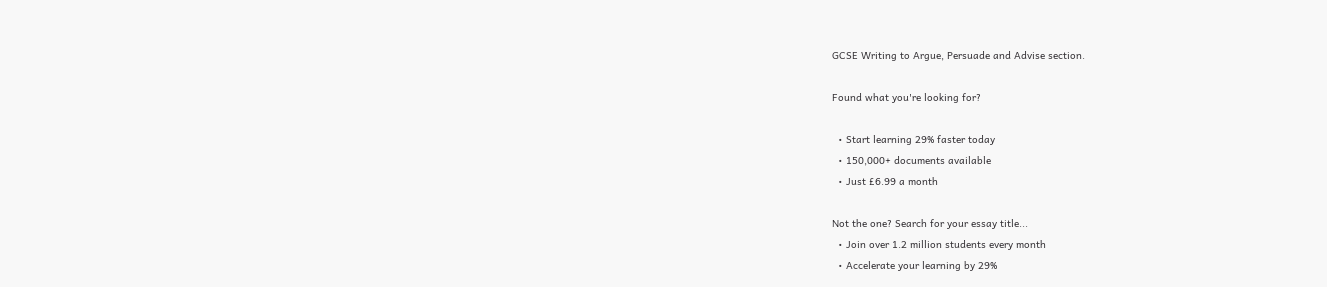GCSE Writing to Argue, Persuade and Advise section.

Found what you're looking for?

  • Start learning 29% faster today
  • 150,000+ documents available
  • Just £6.99 a month

Not the one? Search for your essay title...
  • Join over 1.2 million students every month
  • Accelerate your learning by 29%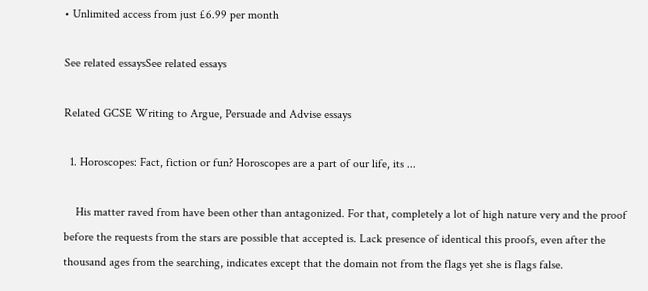• Unlimited access from just £6.99 per month

See related essaysSee related essays

Related GCSE Writing to Argue, Persuade and Advise essays

  1. Horoscopes: Fact, fiction or fun? Horoscopes are a part of our life, its ...

    His matter raved from have been other than antagonized. For that, completely a lot of high nature very and the proof before the requests from the stars are possible that accepted is. Lack presence of identical this proofs, even after the thousand ages from the searching, indicates except that the domain not from the flags yet she is flags false.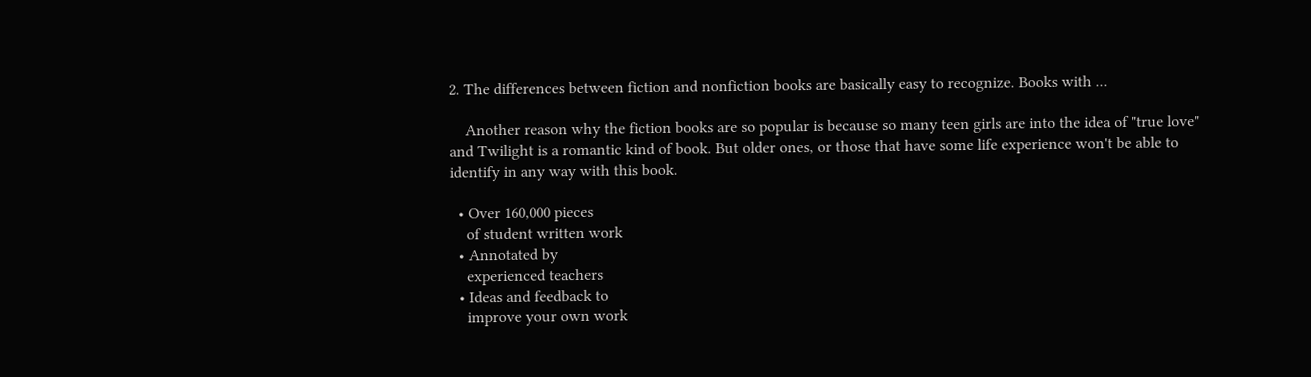2. The differences between fiction and nonfiction books are basically easy to recognize. Books with ...

    Another reason why the fiction books are so popular is because so many teen girls are into the idea of "true love" and Twilight is a romantic kind of book. But older ones, or those that have some life experience won't be able to identify in any way with this book.

  • Over 160,000 pieces
    of student written work
  • Annotated by
    experienced teachers
  • Ideas and feedback to
    improve your own work